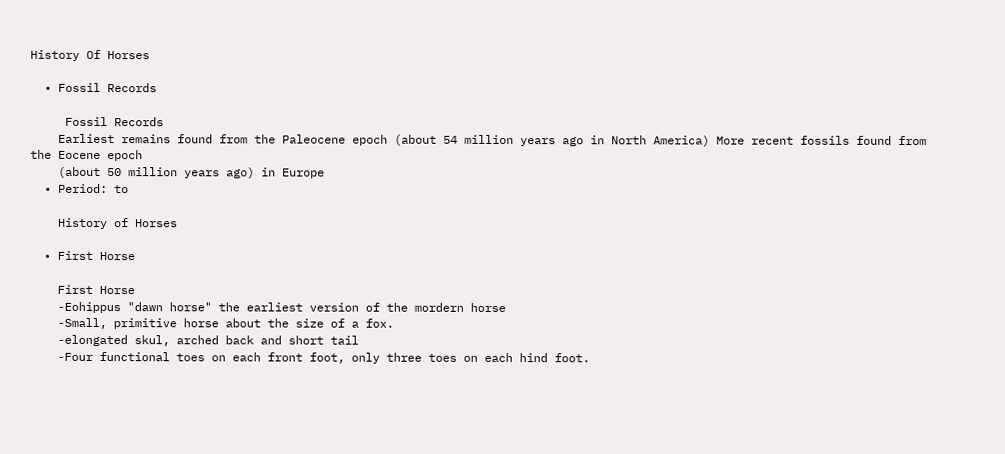History Of Horses

  • Fossil Records

     Fossil Records
    Earliest remains found from the Paleocene epoch (about 54 million years ago in North America) More recent fossils found from the Eocene epoch
    (about 50 million years ago) in Europe
  • Period: to

    History of Horses

  • First Horse

    First Horse
    -Eohippus "dawn horse" the earliest version of the mordern horse
    -Small, primitive horse about the size of a fox.
    -elongated skul, arched back and short tail
    -Four functional toes on each front foot, only three toes on each hind foot.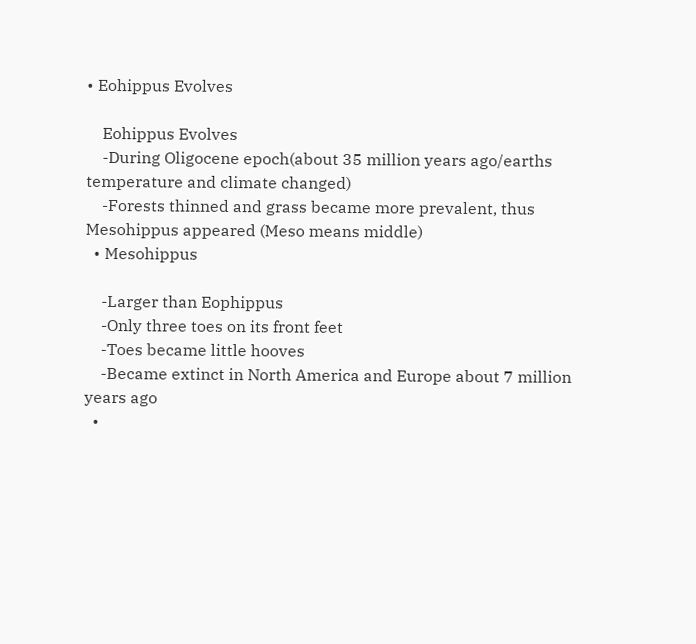• Eohippus Evolves

    Eohippus Evolves
    -During Oligocene epoch(about 35 million years ago/earths temperature and climate changed)
    -Forests thinned and grass became more prevalent, thus Mesohippus appeared (Meso means middle)
  • Mesohippus

    -Larger than Eophippus
    -Only three toes on its front feet
    -Toes became little hooves
    -Became extinct in North America and Europe about 7 million years ago
  •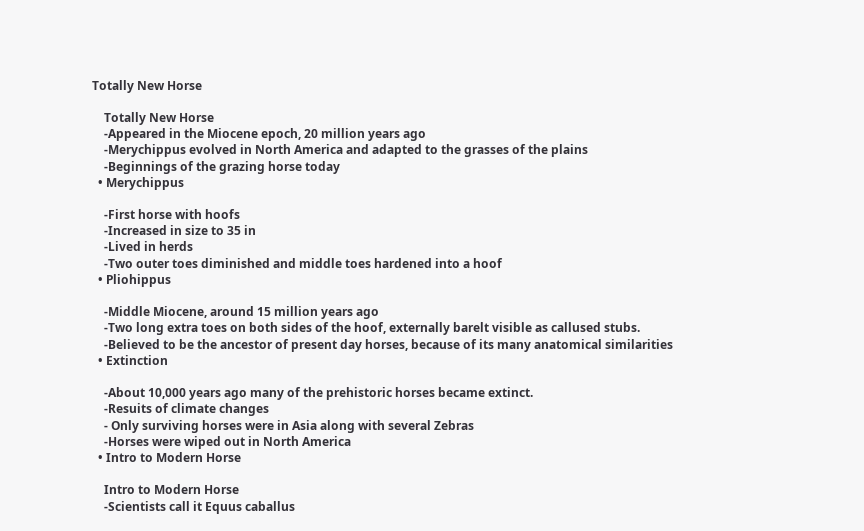Totally New Horse

    Totally New Horse
    -Appeared in the Miocene epoch, 20 million years ago
    -Merychippus evolved in North America and adapted to the grasses of the plains
    -Beginnings of the grazing horse today
  • Merychippus

    -First horse with hoofs
    -Increased in size to 35 in
    -Lived in herds
    -Two outer toes diminished and middle toes hardened into a hoof
  • Pliohippus

    -Middle Miocene, around 15 million years ago
    -Two long extra toes on both sides of the hoof, externally barelt visible as callused stubs.
    -Believed to be the ancestor of present day horses, because of its many anatomical similarities
  • Extinction

    -About 10,000 years ago many of the prehistoric horses became extinct.
    -Resuits of climate changes
    - Only surviving horses were in Asia along with several Zebras
    -Horses were wiped out in North America
  • Intro to Modern Horse

    Intro to Modern Horse
    -Scientists call it Equus caballus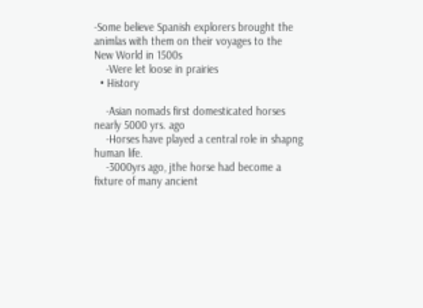-Some believe Spanish explorers brought the animlas with them on their voyages to the New World in 1500s
    -Were let loose in prairies
  • History

    -Asian nomads first domesticated horses nearly 5000 yrs. ago
    -Horses have played a central role in shapng human life.
    -3000yrs ago, jthe horse had become a fixture of many ancient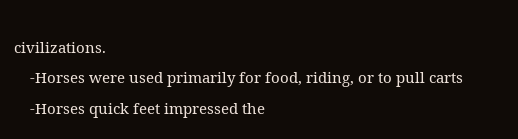civilizations.
    -Horses were used primarily for food, riding, or to pull carts
    -Horses quick feet impressed the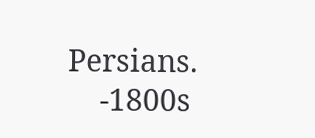Persians.
    -1800s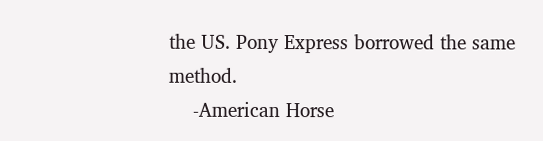the US. Pony Express borrowed the same method.
    -American Horse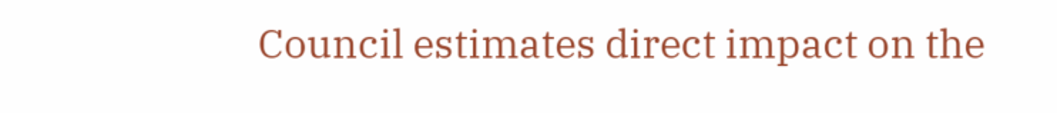Council estimates direct impact on the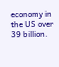economy in the US over 39 billion.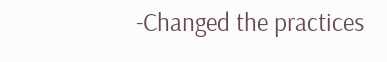-Changed the practices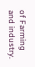of Farming and industry.